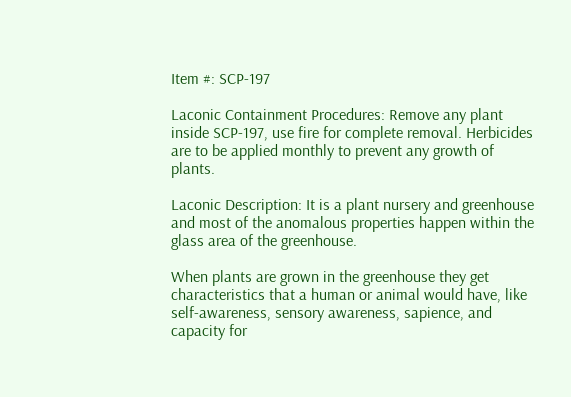Item #: SCP-197

Laconic Containment Procedures: Remove any plant inside SCP-197, use fire for complete removal. Herbicides are to be applied monthly to prevent any growth of plants.

Laconic Description: It is a plant nursery and greenhouse and most of the anomalous properties happen within the glass area of the greenhouse.

When plants are grown in the greenhouse they get characteristics that a human or animal would have, like self-awareness, sensory awareness, sapience, and capacity for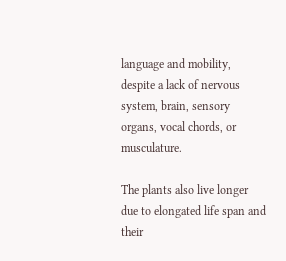language and mobility, despite a lack of nervous system, brain, sensory organs, vocal chords, or musculature.

The plants also live longer due to elongated life span and their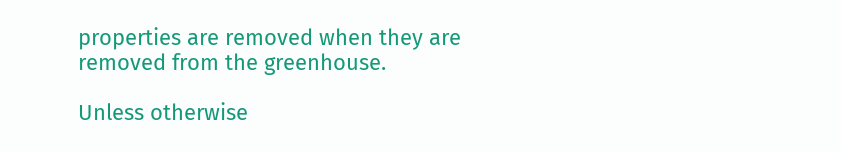properties are removed when they are removed from the greenhouse.

Unless otherwise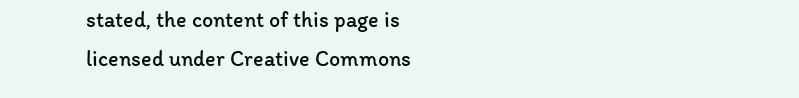stated, the content of this page is licensed under Creative Commons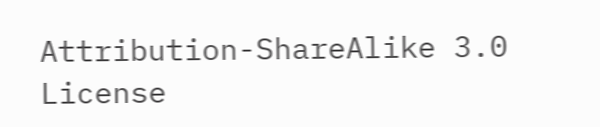Attribution-ShareAlike 3.0 License